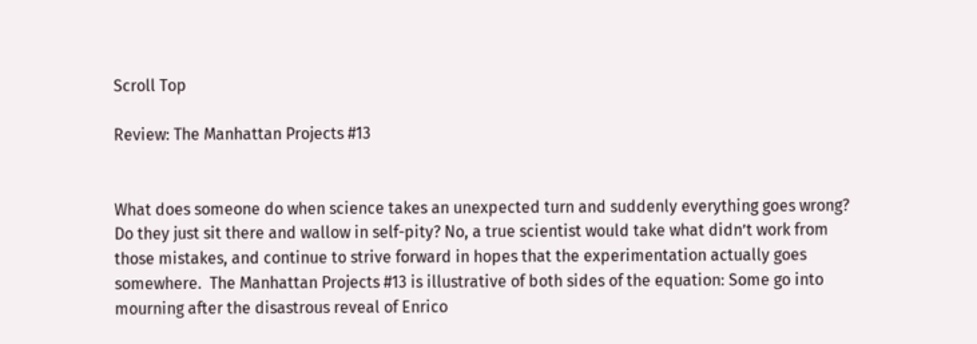Scroll Top

Review: The Manhattan Projects #13


What does someone do when science takes an unexpected turn and suddenly everything goes wrong? Do they just sit there and wallow in self-pity? No, a true scientist would take what didn’t work from those mistakes, and continue to strive forward in hopes that the experimentation actually goes somewhere.  The Manhattan Projects #13 is illustrative of both sides of the equation: Some go into mourning after the disastrous reveal of Enrico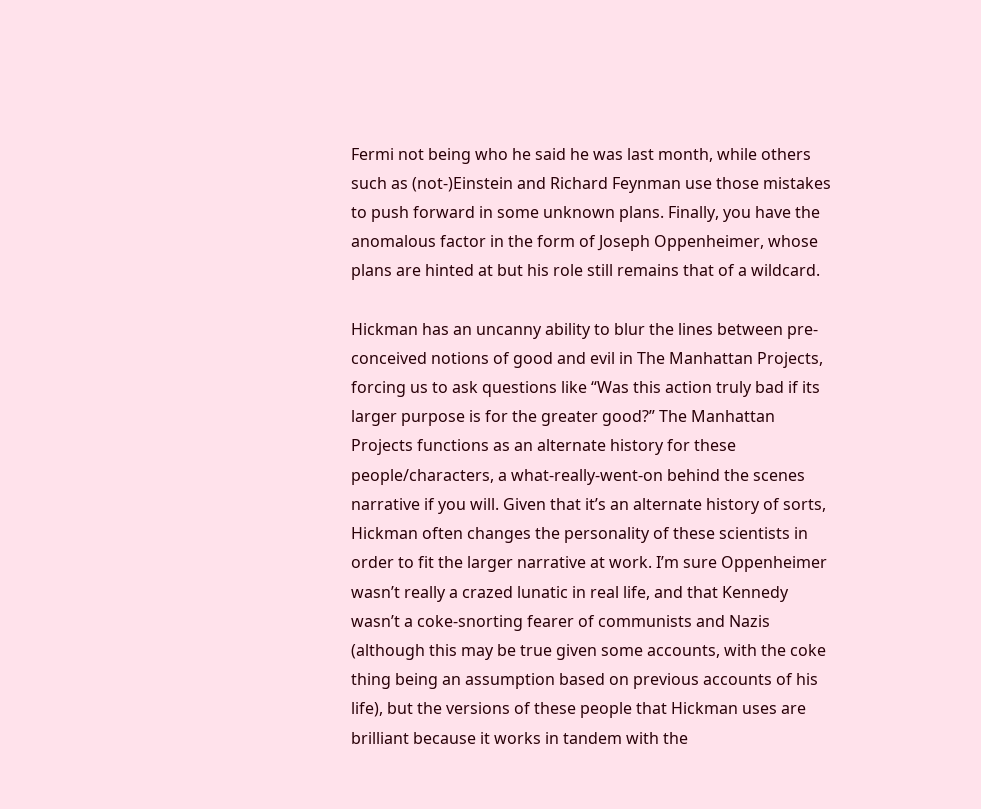Fermi not being who he said he was last month, while others such as (not-)Einstein and Richard Feynman use those mistakes to push forward in some unknown plans. Finally, you have the anomalous factor in the form of Joseph Oppenheimer, whose plans are hinted at but his role still remains that of a wildcard.

Hickman has an uncanny ability to blur the lines between pre-conceived notions of good and evil in The Manhattan Projects, forcing us to ask questions like “Was this action truly bad if its larger purpose is for the greater good?” The Manhattan Projects functions as an alternate history for these people/characters, a what-really-went-on behind the scenes narrative if you will. Given that it’s an alternate history of sorts, Hickman often changes the personality of these scientists in order to fit the larger narrative at work. I’m sure Oppenheimer wasn’t really a crazed lunatic in real life, and that Kennedy wasn’t a coke-snorting fearer of communists and Nazis (although this may be true given some accounts, with the coke thing being an assumption based on previous accounts of his life), but the versions of these people that Hickman uses are brilliant because it works in tandem with the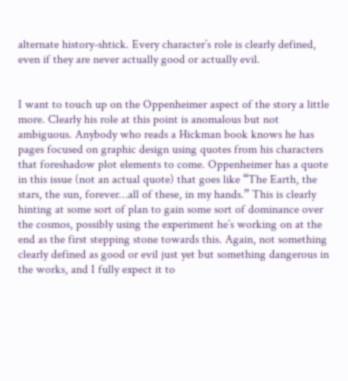alternate history-shtick. Every character’s role is clearly defined, even if they are never actually good or actually evil.


I want to touch up on the Oppenheimer aspect of the story a little more. Clearly his role at this point is anomalous but not ambiguous. Anybody who reads a Hickman book knows he has pages focused on graphic design using quotes from his characters that foreshadow plot elements to come. Oppenheimer has a quote in this issue (not an actual quote) that goes like “The Earth, the stars, the sun, forever…all of these, in my hands.” This is clearly hinting at some sort of plan to gain some sort of dominance over the cosmos, possibly using the experiment he’s working on at the end as the first stepping stone towards this. Again, not something clearly defined as good or evil just yet but something dangerous in the works, and I fully expect it to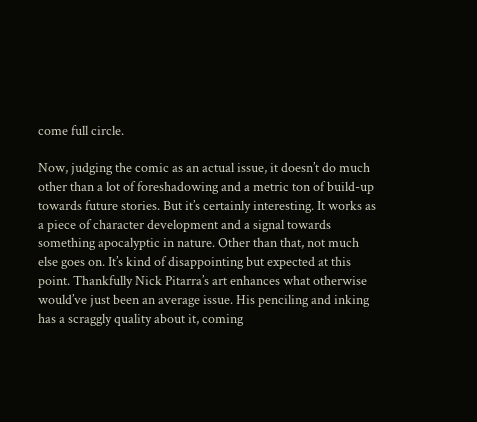come full circle.

Now, judging the comic as an actual issue, it doesn’t do much other than a lot of foreshadowing and a metric ton of build-up towards future stories. But it’s certainly interesting. It works as a piece of character development and a signal towards something apocalyptic in nature. Other than that, not much else goes on. It’s kind of disappointing but expected at this point. Thankfully Nick Pitarra’s art enhances what otherwise would’ve just been an average issue. His penciling and inking has a scraggly quality about it, coming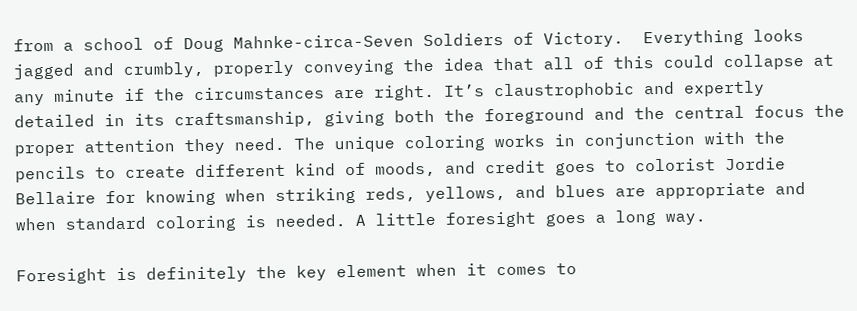from a school of Doug Mahnke-circa-Seven Soldiers of Victory.  Everything looks jagged and crumbly, properly conveying the idea that all of this could collapse at any minute if the circumstances are right. It’s claustrophobic and expertly detailed in its craftsmanship, giving both the foreground and the central focus the proper attention they need. The unique coloring works in conjunction with the pencils to create different kind of moods, and credit goes to colorist Jordie Bellaire for knowing when striking reds, yellows, and blues are appropriate and when standard coloring is needed. A little foresight goes a long way.

Foresight is definitely the key element when it comes to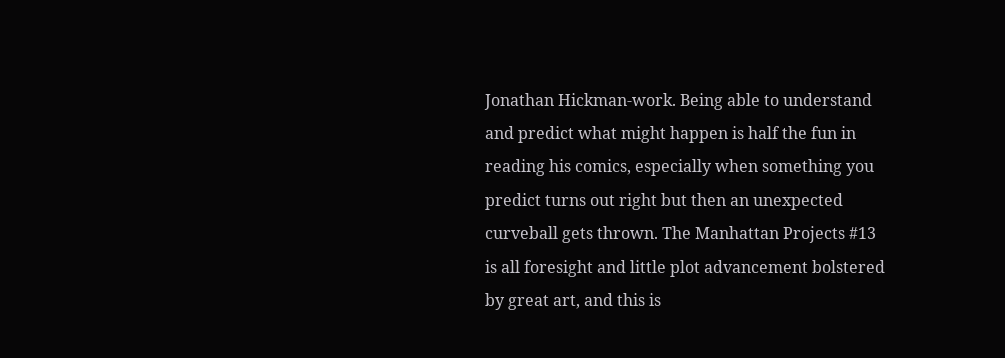Jonathan Hickman-work. Being able to understand and predict what might happen is half the fun in reading his comics, especially when something you predict turns out right but then an unexpected curveball gets thrown. The Manhattan Projects #13 is all foresight and little plot advancement bolstered by great art, and this is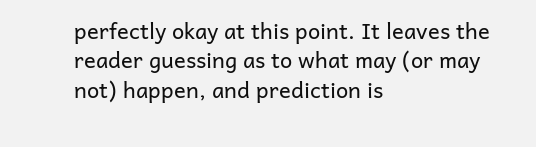perfectly okay at this point. It leaves the reader guessing as to what may (or may not) happen, and prediction is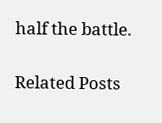half the battle.

Related Posts